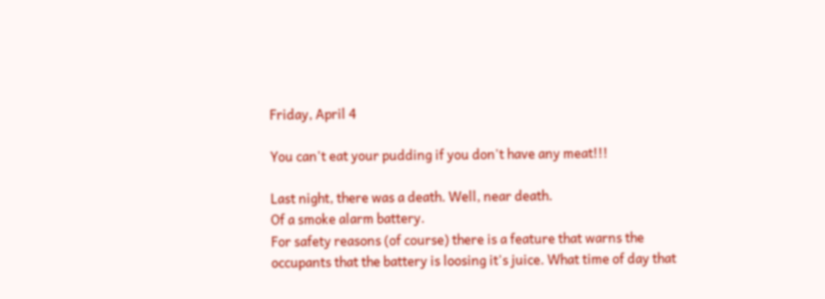Friday, April 4

You can't eat your pudding if you don't have any meat!!!

Last night, there was a death. Well, near death.
Of a smoke alarm battery.
For safety reasons (of course) there is a feature that warns the occupants that the battery is loosing it's juice. What time of day that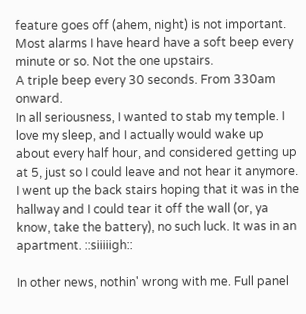feature goes off (ahem, night) is not important.
Most alarms I have heard have a soft beep every minute or so. Not the one upstairs.
A triple beep every 30 seconds. From 330am onward.
In all seriousness, I wanted to stab my temple. I love my sleep, and I actually would wake up about every half hour, and considered getting up at 5, just so I could leave and not hear it anymore. I went up the back stairs hoping that it was in the hallway and I could tear it off the wall (or, ya know, take the battery), no such luck. It was in an apartment. ::siiiiigh::

In other news, nothin' wrong with me. Full panel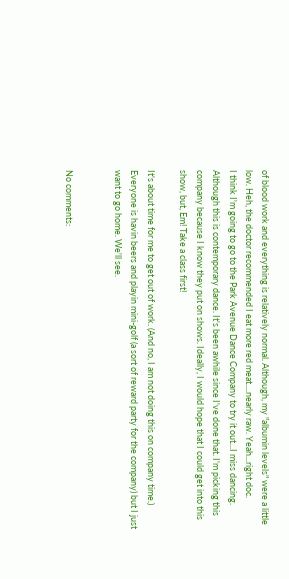of blood work and everything is relatively normal. Although, my "albumin levels" were a little low. Heh, the doctor recommended I eat more red meat....nearly raw. Yeah...right doc.
I think I'm going to go to the Park Avenue Dance Company to try it out...I miss dancing. Although this is contemporary dance. It's been awhile since I've done that. I'm picking this company because I know they put on shows. Ideally, I would hope that I could get into this show, but, Em! Take a class first!

It's about time for me to get out of work. (And no, I am not doing this on company time.) Everyone is havin beers and playin mini-golf (a sort of reward party for the company) but I just want to go home. We'll see.


No comments: